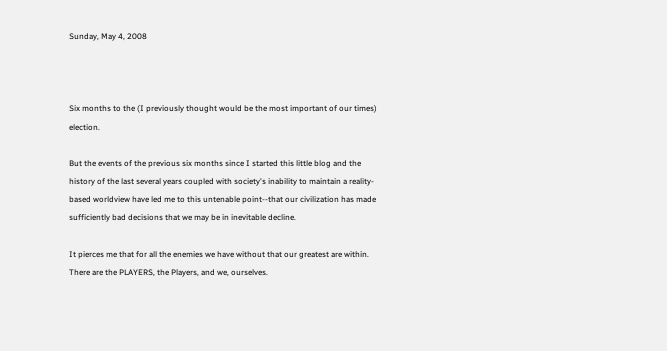Sunday, May 4, 2008



Six months to the (I previously thought would be the most important of our times) election.

But the events of the previous six months since I started this little blog and the history of the last several years coupled with society's inability to maintain a reality-based worldview have led me to this untenable point--that our civilization has made sufficiently bad decisions that we may be in inevitable decline.

It pierces me that for all the enemies we have without that our greatest are within. There are the PLAYERS, the Players, and we, ourselves.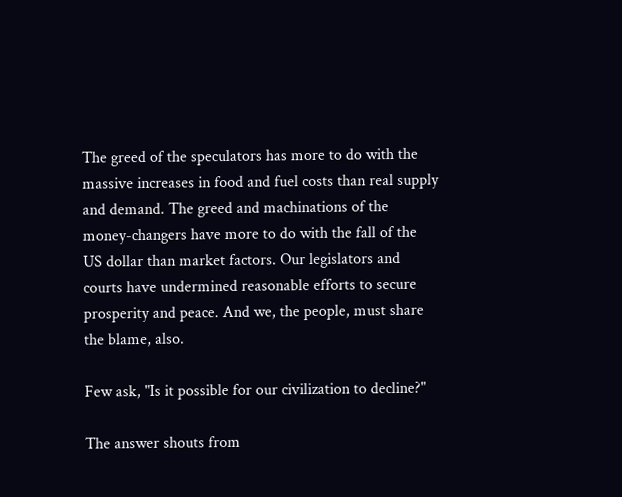The greed of the speculators has more to do with the massive increases in food and fuel costs than real supply and demand. The greed and machinations of the money-changers have more to do with the fall of the US dollar than market factors. Our legislators and courts have undermined reasonable efforts to secure prosperity and peace. And we, the people, must share the blame, also.

Few ask, "Is it possible for our civilization to decline?"

The answer shouts from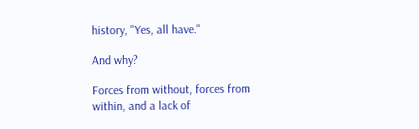history, "Yes, all have."

And why?

Forces from without, forces from within, and a lack of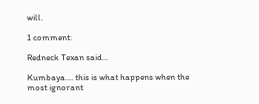will.

1 comment:

Redneck Texan said...

Kumbaya.... this is what happens when the most ignorant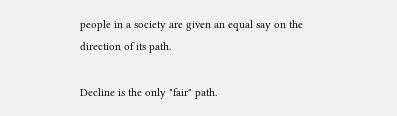people in a society are given an equal say on the direction of its path.

Decline is the only "fair" path.